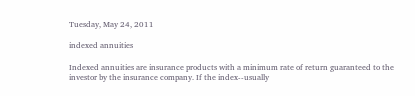Tuesday, May 24, 2011

indexed annuities

Indexed annuities are insurance products with a minimum rate of return guaranteed to the investor by the insurance company. If the index--usually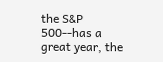the S&P 500--has a great year, the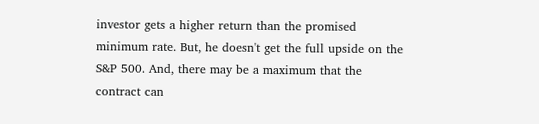investor gets a higher return than the promised minimum rate. But, he doesn't get the full upside on the S&P 500. And, there may be a maximum that the contract can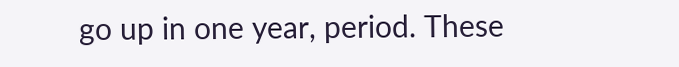go up in one year, period. These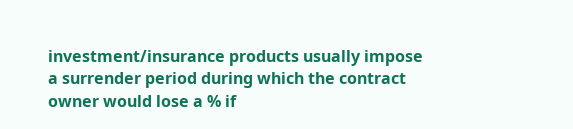investment/insurance products usually impose a surrender period during which the contract owner would lose a % if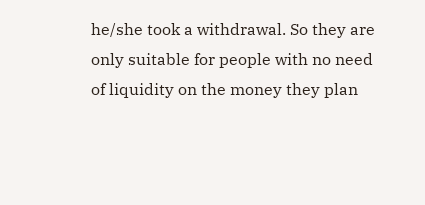he/she took a withdrawal. So they are only suitable for people with no need of liquidity on the money they plan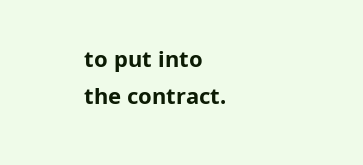to put into the contract.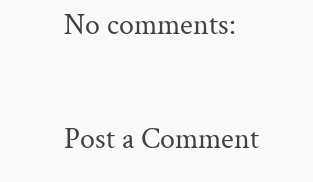No comments:

Post a Comment